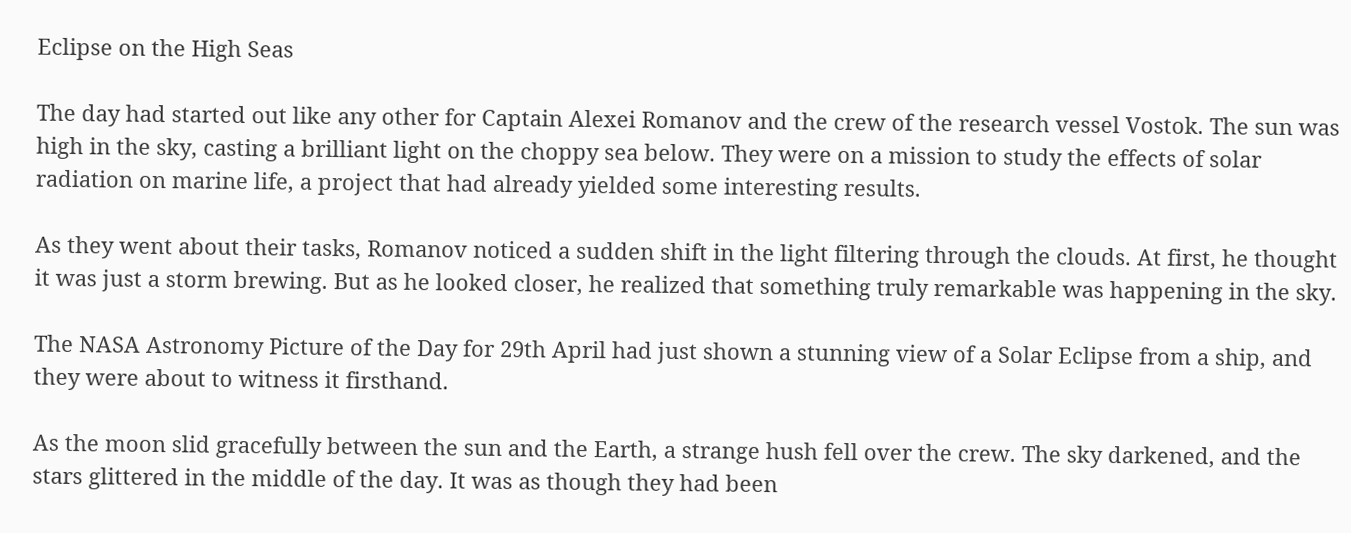Eclipse on the High Seas

The day had started out like any other for Captain Alexei Romanov and the crew of the research vessel Vostok. The sun was high in the sky, casting a brilliant light on the choppy sea below. They were on a mission to study the effects of solar radiation on marine life, a project that had already yielded some interesting results.

As they went about their tasks, Romanov noticed a sudden shift in the light filtering through the clouds. At first, he thought it was just a storm brewing. But as he looked closer, he realized that something truly remarkable was happening in the sky.

The NASA Astronomy Picture of the Day for 29th April had just shown a stunning view of a Solar Eclipse from a ship, and they were about to witness it firsthand.

As the moon slid gracefully between the sun and the Earth, a strange hush fell over the crew. The sky darkened, and the stars glittered in the middle of the day. It was as though they had been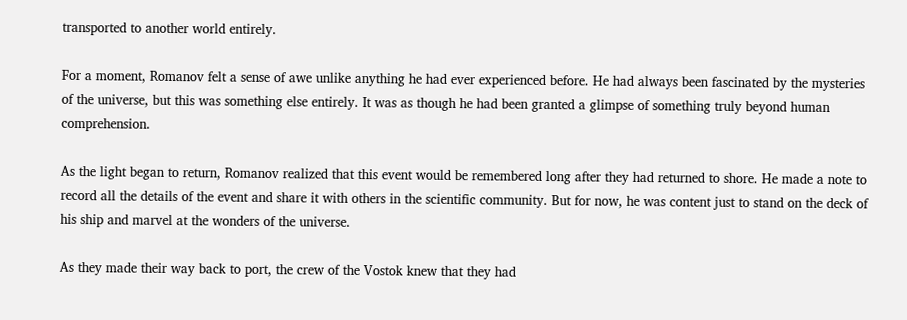transported to another world entirely.

For a moment, Romanov felt a sense of awe unlike anything he had ever experienced before. He had always been fascinated by the mysteries of the universe, but this was something else entirely. It was as though he had been granted a glimpse of something truly beyond human comprehension.

As the light began to return, Romanov realized that this event would be remembered long after they had returned to shore. He made a note to record all the details of the event and share it with others in the scientific community. But for now, he was content just to stand on the deck of his ship and marvel at the wonders of the universe.

As they made their way back to port, the crew of the Vostok knew that they had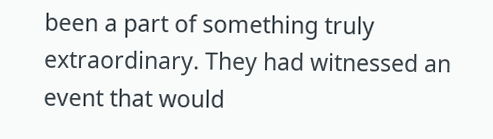been a part of something truly extraordinary. They had witnessed an event that would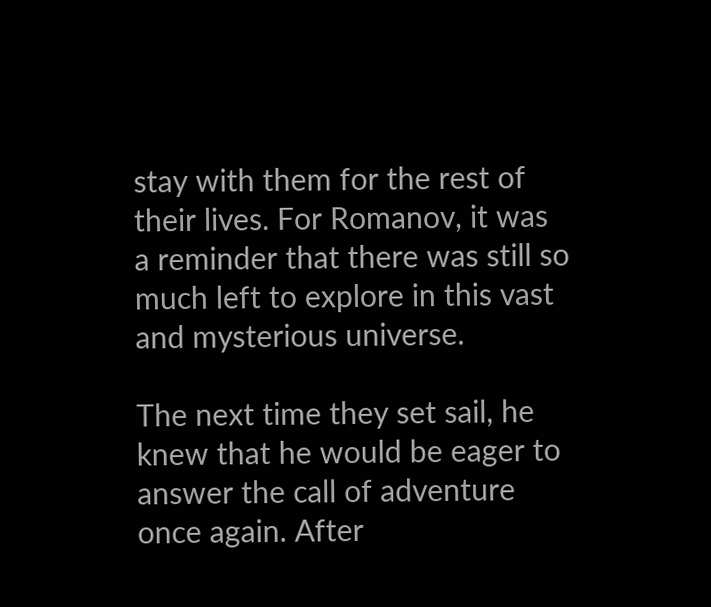stay with them for the rest of their lives. For Romanov, it was a reminder that there was still so much left to explore in this vast and mysterious universe.

The next time they set sail, he knew that he would be eager to answer the call of adventure once again. After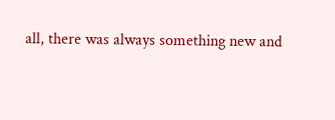all, there was always something new and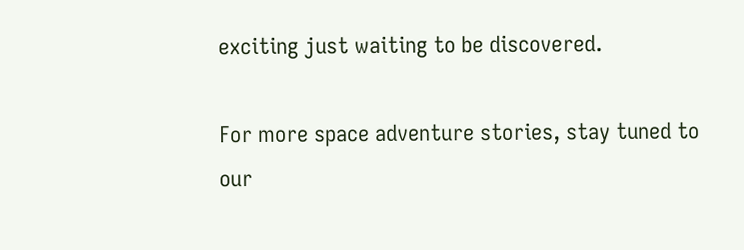exciting just waiting to be discovered.

For more space adventure stories, stay tuned to our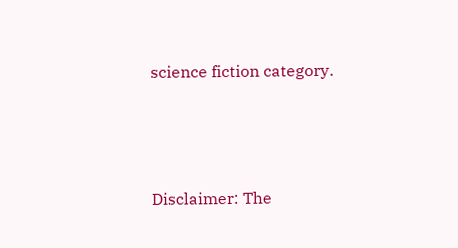science fiction category.




Disclaimer: The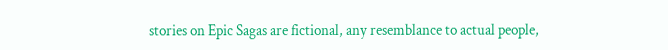stories on Epic Sagas are fictional, any resemblance to actual people,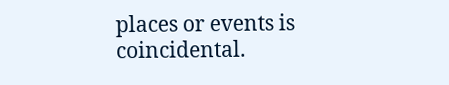places or events is coincidental.